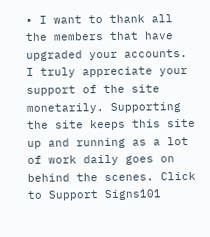• I want to thank all the members that have upgraded your accounts. I truly appreciate your support of the site monetarily. Supporting the site keeps this site up and running as a lot of work daily goes on behind the scenes. Click to Support Signs101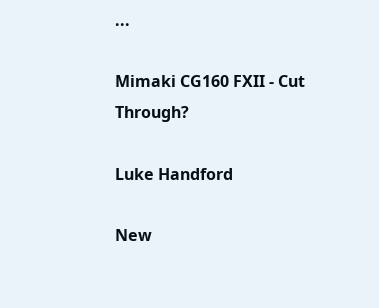...

Mimaki CG160 FXII - Cut Through?

Luke Handford

New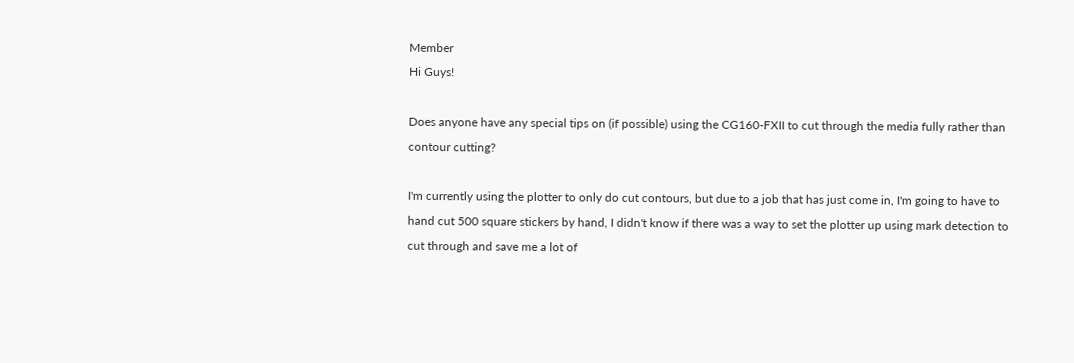Member
Hi Guys!

Does anyone have any special tips on (if possible) using the CG160-FXII to cut through the media fully rather than contour cutting?

I'm currently using the plotter to only do cut contours, but due to a job that has just come in, I'm going to have to hand cut 500 square stickers by hand, I didn't know if there was a way to set the plotter up using mark detection to cut through and save me a lot of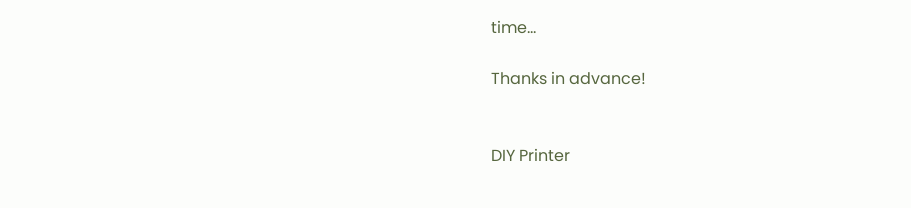time...

Thanks in advance!


DIY Printer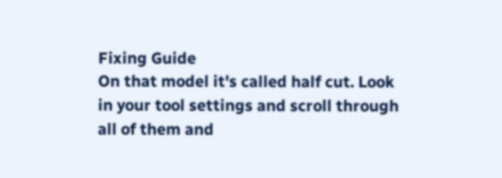Fixing Guide
On that model it's called half cut. Look in your tool settings and scroll through all of them and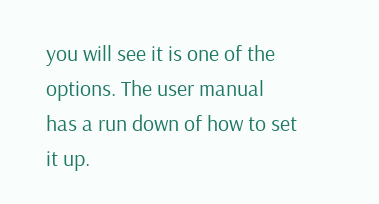you will see it is one of the options. The user manual has a run down of how to set it up.